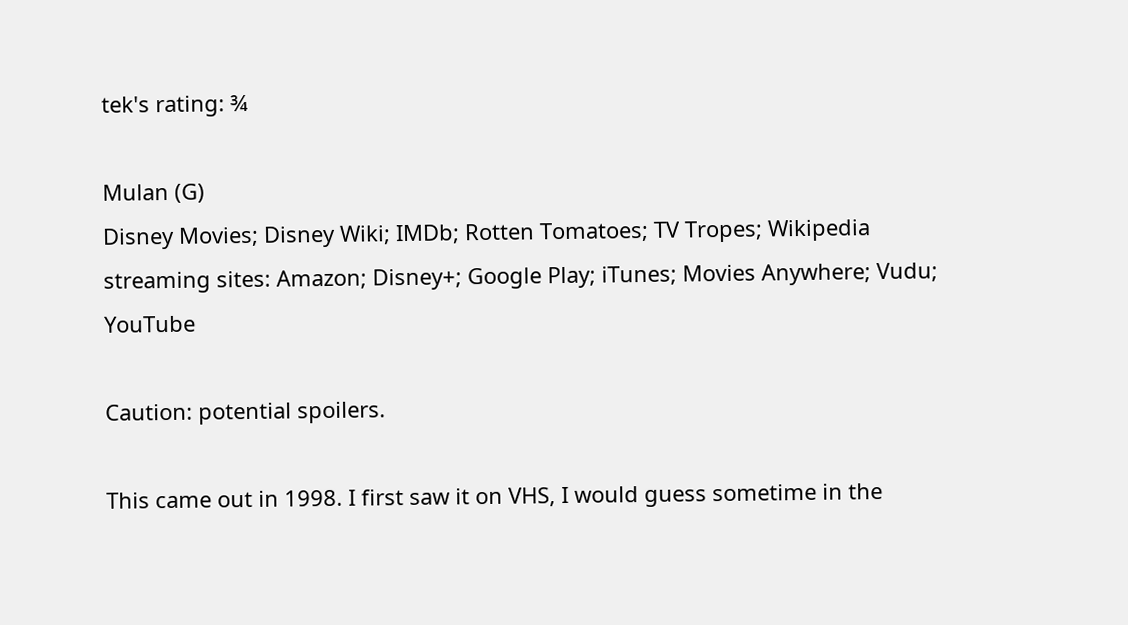tek's rating: ¾

Mulan (G)
Disney Movies; Disney Wiki; IMDb; Rotten Tomatoes; TV Tropes; Wikipedia
streaming sites: Amazon; Disney+; Google Play; iTunes; Movies Anywhere; Vudu; YouTube

Caution: potential spoilers.

This came out in 1998. I first saw it on VHS, I would guess sometime in the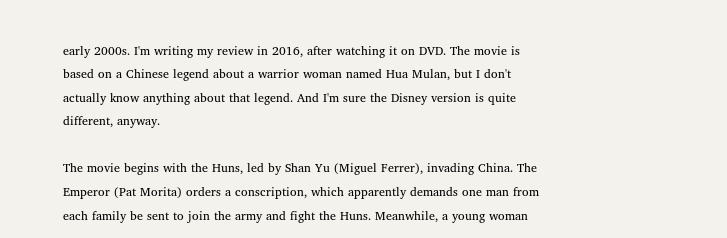early 2000s. I'm writing my review in 2016, after watching it on DVD. The movie is based on a Chinese legend about a warrior woman named Hua Mulan, but I don't actually know anything about that legend. And I'm sure the Disney version is quite different, anyway.

The movie begins with the Huns, led by Shan Yu (Miguel Ferrer), invading China. The Emperor (Pat Morita) orders a conscription, which apparently demands one man from each family be sent to join the army and fight the Huns. Meanwhile, a young woman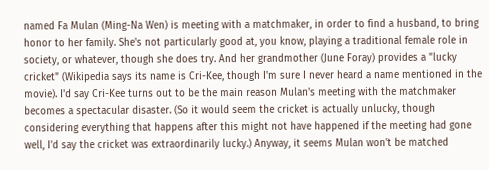named Fa Mulan (Ming-Na Wen) is meeting with a matchmaker, in order to find a husband, to bring honor to her family. She's not particularly good at, you know, playing a traditional female role in society, or whatever, though she does try. And her grandmother (June Foray) provides a "lucky cricket" (Wikipedia says its name is Cri-Kee, though I'm sure I never heard a name mentioned in the movie). I'd say Cri-Kee turns out to be the main reason Mulan's meeting with the matchmaker becomes a spectacular disaster. (So it would seem the cricket is actually unlucky, though considering everything that happens after this might not have happened if the meeting had gone well, I'd say the cricket was extraordinarily lucky.) Anyway, it seems Mulan won't be matched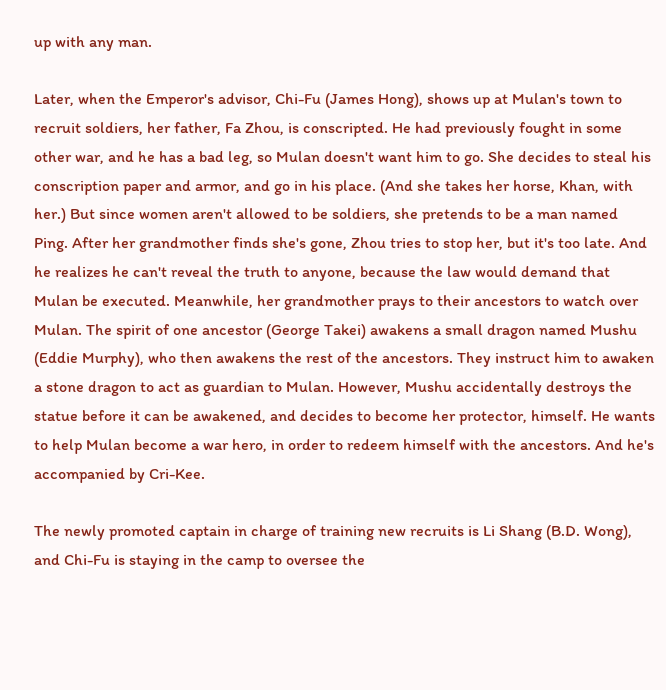up with any man.

Later, when the Emperor's advisor, Chi-Fu (James Hong), shows up at Mulan's town to recruit soldiers, her father, Fa Zhou, is conscripted. He had previously fought in some other war, and he has a bad leg, so Mulan doesn't want him to go. She decides to steal his conscription paper and armor, and go in his place. (And she takes her horse, Khan, with her.) But since women aren't allowed to be soldiers, she pretends to be a man named Ping. After her grandmother finds she's gone, Zhou tries to stop her, but it's too late. And he realizes he can't reveal the truth to anyone, because the law would demand that Mulan be executed. Meanwhile, her grandmother prays to their ancestors to watch over Mulan. The spirit of one ancestor (George Takei) awakens a small dragon named Mushu (Eddie Murphy), who then awakens the rest of the ancestors. They instruct him to awaken a stone dragon to act as guardian to Mulan. However, Mushu accidentally destroys the statue before it can be awakened, and decides to become her protector, himself. He wants to help Mulan become a war hero, in order to redeem himself with the ancestors. And he's accompanied by Cri-Kee.

The newly promoted captain in charge of training new recruits is Li Shang (B.D. Wong), and Chi-Fu is staying in the camp to oversee the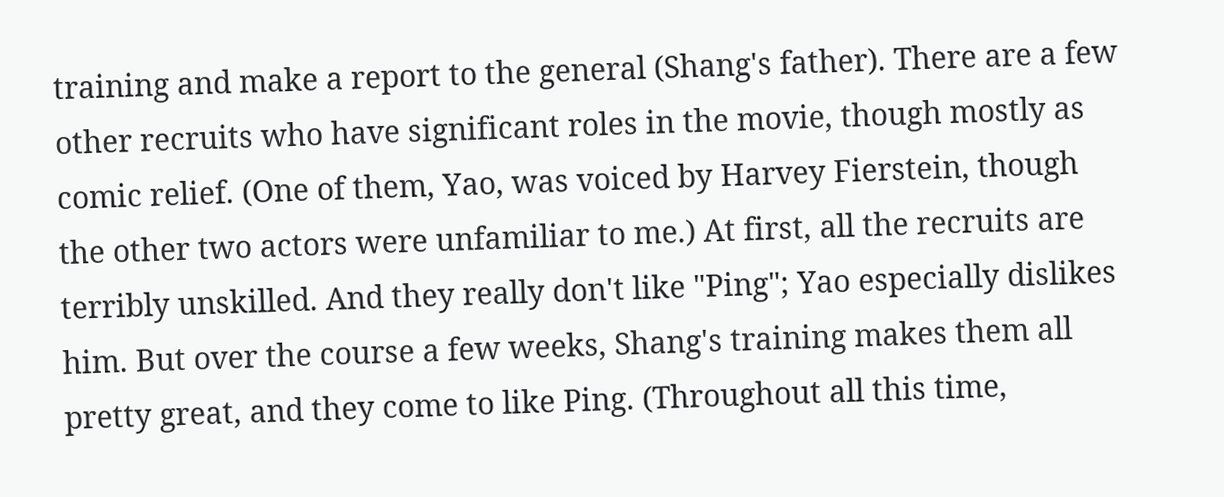training and make a report to the general (Shang's father). There are a few other recruits who have significant roles in the movie, though mostly as comic relief. (One of them, Yao, was voiced by Harvey Fierstein, though the other two actors were unfamiliar to me.) At first, all the recruits are terribly unskilled. And they really don't like "Ping"; Yao especially dislikes him. But over the course a few weeks, Shang's training makes them all pretty great, and they come to like Ping. (Throughout all this time,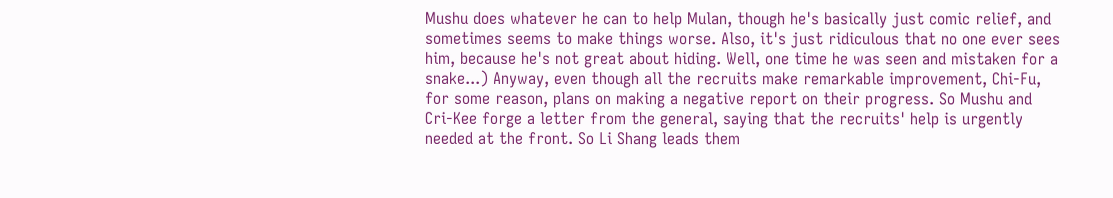Mushu does whatever he can to help Mulan, though he's basically just comic relief, and sometimes seems to make things worse. Also, it's just ridiculous that no one ever sees him, because he's not great about hiding. Well, one time he was seen and mistaken for a snake...) Anyway, even though all the recruits make remarkable improvement, Chi-Fu, for some reason, plans on making a negative report on their progress. So Mushu and Cri-Kee forge a letter from the general, saying that the recruits' help is urgently needed at the front. So Li Shang leads them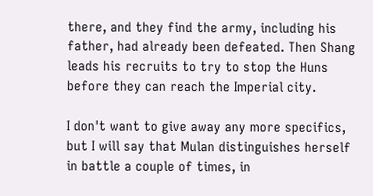there, and they find the army, including his father, had already been defeated. Then Shang leads his recruits to try to stop the Huns before they can reach the Imperial city.

I don't want to give away any more specifics, but I will say that Mulan distinguishes herself in battle a couple of times, in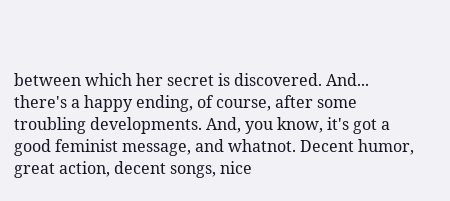between which her secret is discovered. And... there's a happy ending, of course, after some troubling developments. And, you know, it's got a good feminist message, and whatnot. Decent humor, great action, decent songs, nice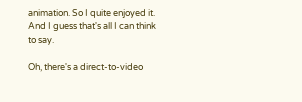animation. So I quite enjoyed it. And I guess that's all I can think to say.

Oh, there's a direct-to-video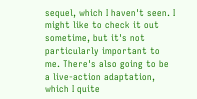sequel, which I haven't seen. I might like to check it out sometime, but it's not particularly important to me. There's also going to be a live-action adaptation, which I quite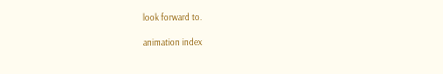look forward to.

animation index